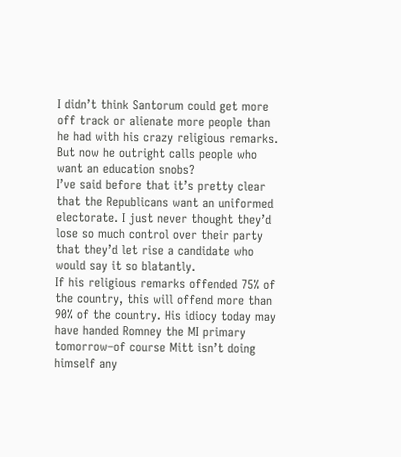I didn’t think Santorum could get more off track or alienate more people than he had with his crazy religious remarks. But now he outright calls people who want an education snobs?
I’ve said before that it’s pretty clear that the Republicans want an uniformed electorate. I just never thought they’d lose so much control over their party that they’d let rise a candidate who would say it so blatantly.
If his religious remarks offended 75% of the country, this will offend more than 90% of the country. His idiocy today may have handed Romney the MI primary tomorrow–of course Mitt isn’t doing himself any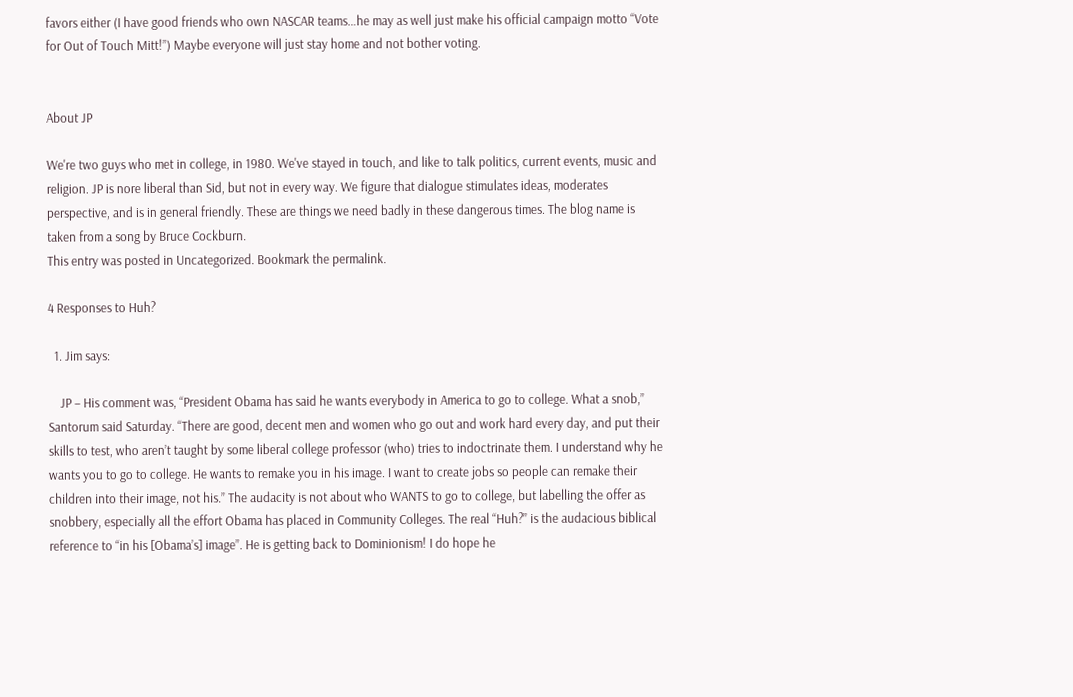favors either (I have good friends who own NASCAR teams…he may as well just make his official campaign motto “Vote for Out of Touch Mitt!”) Maybe everyone will just stay home and not bother voting.


About JP

We're two guys who met in college, in 1980. We've stayed in touch, and like to talk politics, current events, music and religion. JP is nore liberal than Sid, but not in every way. We figure that dialogue stimulates ideas, moderates perspective, and is in general friendly. These are things we need badly in these dangerous times. The blog name is taken from a song by Bruce Cockburn.
This entry was posted in Uncategorized. Bookmark the permalink.

4 Responses to Huh?

  1. Jim says:

    JP – His comment was, “President Obama has said he wants everybody in America to go to college. What a snob,” Santorum said Saturday. “There are good, decent men and women who go out and work hard every day, and put their skills to test, who aren’t taught by some liberal college professor (who) tries to indoctrinate them. I understand why he wants you to go to college. He wants to remake you in his image. I want to create jobs so people can remake their children into their image, not his.” The audacity is not about who WANTS to go to college, but labelling the offer as snobbery, especially all the effort Obama has placed in Community Colleges. The real “Huh?” is the audacious biblical reference to “in his [Obama’s] image”. He is getting back to Dominionism! I do hope he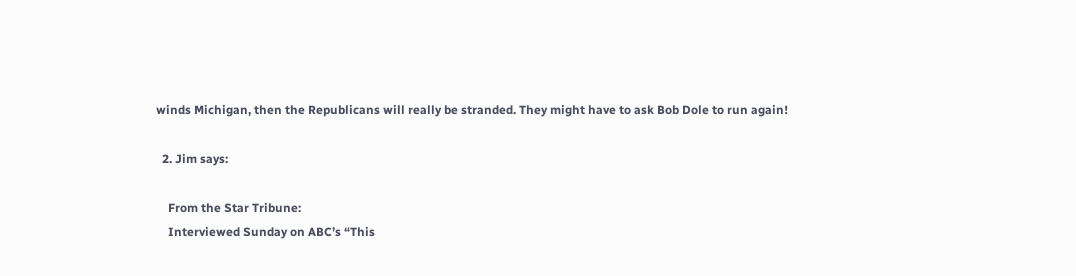winds Michigan, then the Republicans will really be stranded. They might have to ask Bob Dole to run again!

  2. Jim says:

    From the Star Tribune:
    Interviewed Sunday on ABC’s “This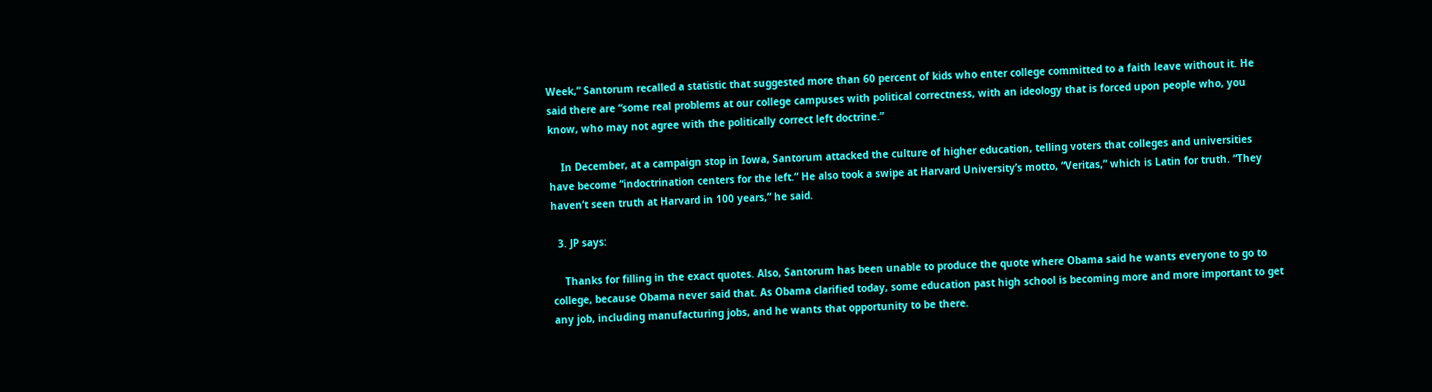Week,” Santorum recalled a statistic that suggested more than 60 percent of kids who enter college committed to a faith leave without it. He said there are “some real problems at our college campuses with political correctness, with an ideology that is forced upon people who, you know, who may not agree with the politically correct left doctrine.”

    In December, at a campaign stop in Iowa, Santorum attacked the culture of higher education, telling voters that colleges and universities have become “indoctrination centers for the left.” He also took a swipe at Harvard University’s motto, “Veritas,” which is Latin for truth. “They haven’t seen truth at Harvard in 100 years,” he said.

  3. JP says:

    Thanks for filling in the exact quotes. Also, Santorum has been unable to produce the quote where Obama said he wants everyone to go to college, because Obama never said that. As Obama clarified today, some education past high school is becoming more and more important to get any job, including manufacturing jobs, and he wants that opportunity to be there.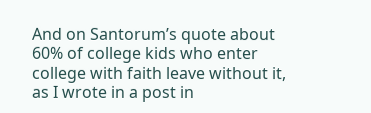And on Santorum’s quote about 60% of college kids who enter college with faith leave without it, as I wrote in a post in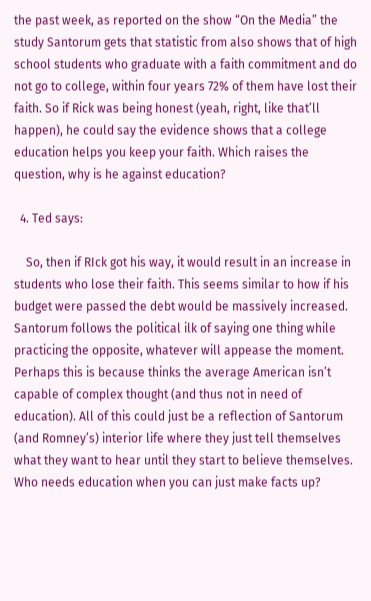the past week, as reported on the show “On the Media” the study Santorum gets that statistic from also shows that of high school students who graduate with a faith commitment and do not go to college, within four years 72% of them have lost their faith. So if Rick was being honest (yeah, right, like that’ll happen), he could say the evidence shows that a college education helps you keep your faith. Which raises the question, why is he against education?

  4. Ted says:

    So, then if RIck got his way, it would result in an increase in students who lose their faith. This seems similar to how if his budget were passed the debt would be massively increased. Santorum follows the political ilk of saying one thing while practicing the opposite, whatever will appease the moment. Perhaps this is because thinks the average American isn’t capable of complex thought (and thus not in need of education). All of this could just be a reflection of Santorum (and Romney’s) interior life where they just tell themselves what they want to hear until they start to believe themselves. Who needs education when you can just make facts up?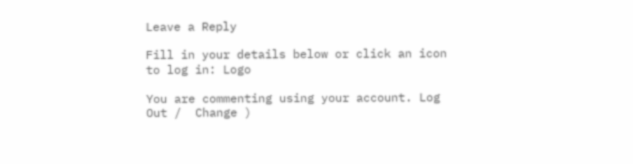Leave a Reply

Fill in your details below or click an icon to log in: Logo

You are commenting using your account. Log Out /  Change )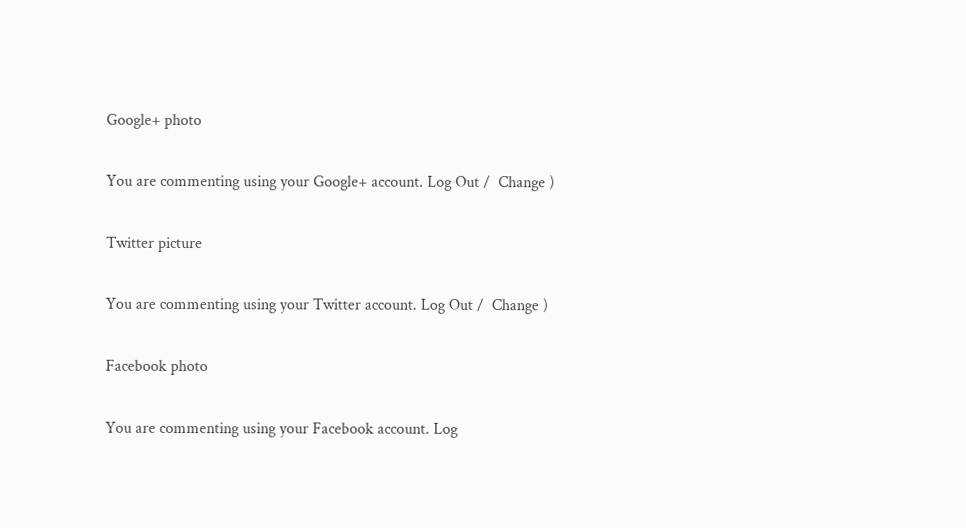Google+ photo

You are commenting using your Google+ account. Log Out /  Change )

Twitter picture

You are commenting using your Twitter account. Log Out /  Change )

Facebook photo

You are commenting using your Facebook account. Log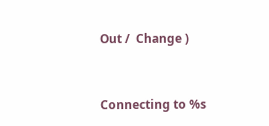Out /  Change )


Connecting to %s